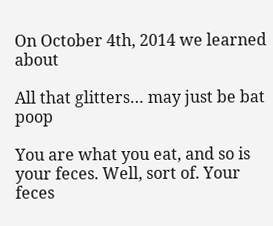On October 4th, 2014 we learned about

All that glitters… may just be bat poop

You are what you eat, and so is your feces. Well, sort of. Your feces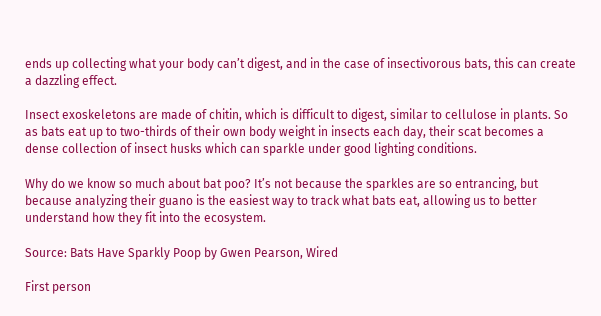ends up collecting what your body can’t digest, and in the case of insectivorous bats, this can create a dazzling effect.

Insect exoskeletons are made of chitin, which is difficult to digest, similar to cellulose in plants. So as bats eat up to two-thirds of their own body weight in insects each day, their scat becomes a dense collection of insect husks which can sparkle under good lighting conditions.

Why do we know so much about bat poo? It’s not because the sparkles are so entrancing, but because analyzing their guano is the easiest way to track what bats eat, allowing us to better understand how they fit into the ecosystem.

Source: Bats Have Sparkly Poop by Gwen Pearson, Wired

First person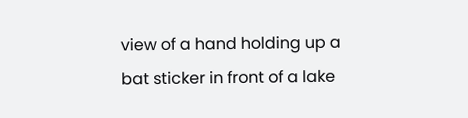view of a hand holding up a bat sticker in front of a lake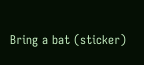Bring a bat (sticker)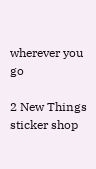wherever you go

2 New Things sticker shop